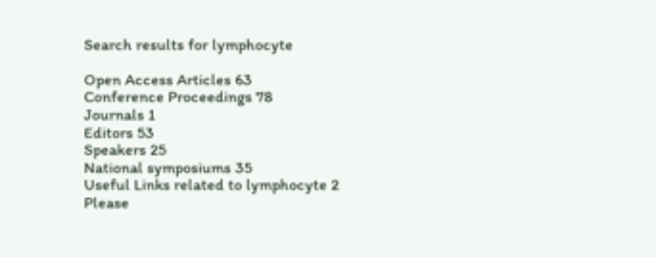Search results for lymphocyte

Open Access Articles 63
Conference Proceedings 78
Journals 1
Editors 53
Speakers 25
National symposiums 35
Useful Links related to lymphocyte 2
Please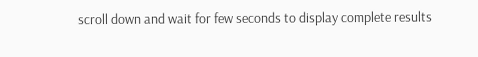scroll down and wait for few seconds to display complete results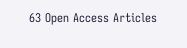63 Open Access Articles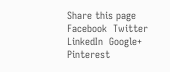Share this page  Facebook  Twitter  LinkedIn  Google+  Pinterest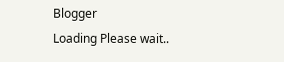Blogger
Loading Please wait..